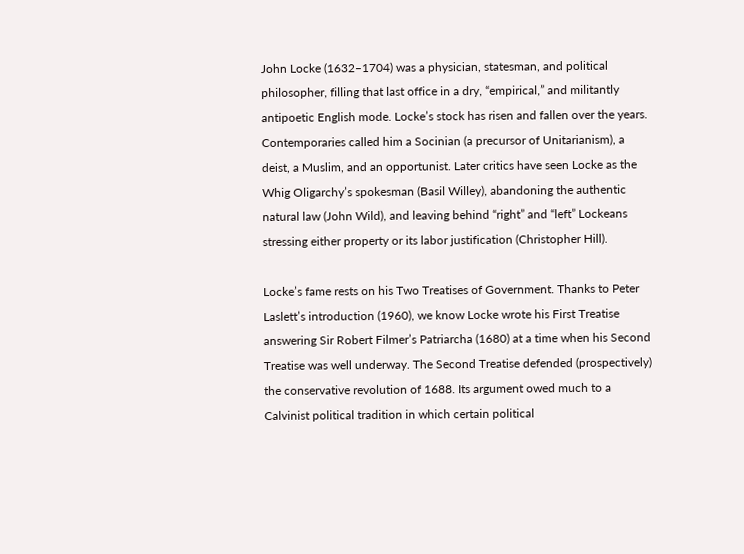John Locke (1632–1704) was a physician, statesman, and political philosopher, filling that last office in a dry, “empirical,” and militantly antipoetic English mode. Locke’s stock has risen and fallen over the years. Contemporaries called him a Socinian (a precursor of Unitarianism), a deist, a Muslim, and an opportunist. Later critics have seen Locke as the Whig Oligarchy’s spokesman (Basil Willey), abandoning the authentic natural law (John Wild), and leaving behind “right” and “left” Lockeans stressing either property or its labor justification (Christopher Hill).

Locke’s fame rests on his Two Treatises of Government. Thanks to Peter Laslett’s introduction (1960), we know Locke wrote his First Treatise answering Sir Robert Filmer’s Patriarcha (1680) at a time when his Second Treatise was well underway. The Second Treatise defended (prospectively) the conservative revolution of 1688. Its argument owed much to a Calvinist political tradition in which certain political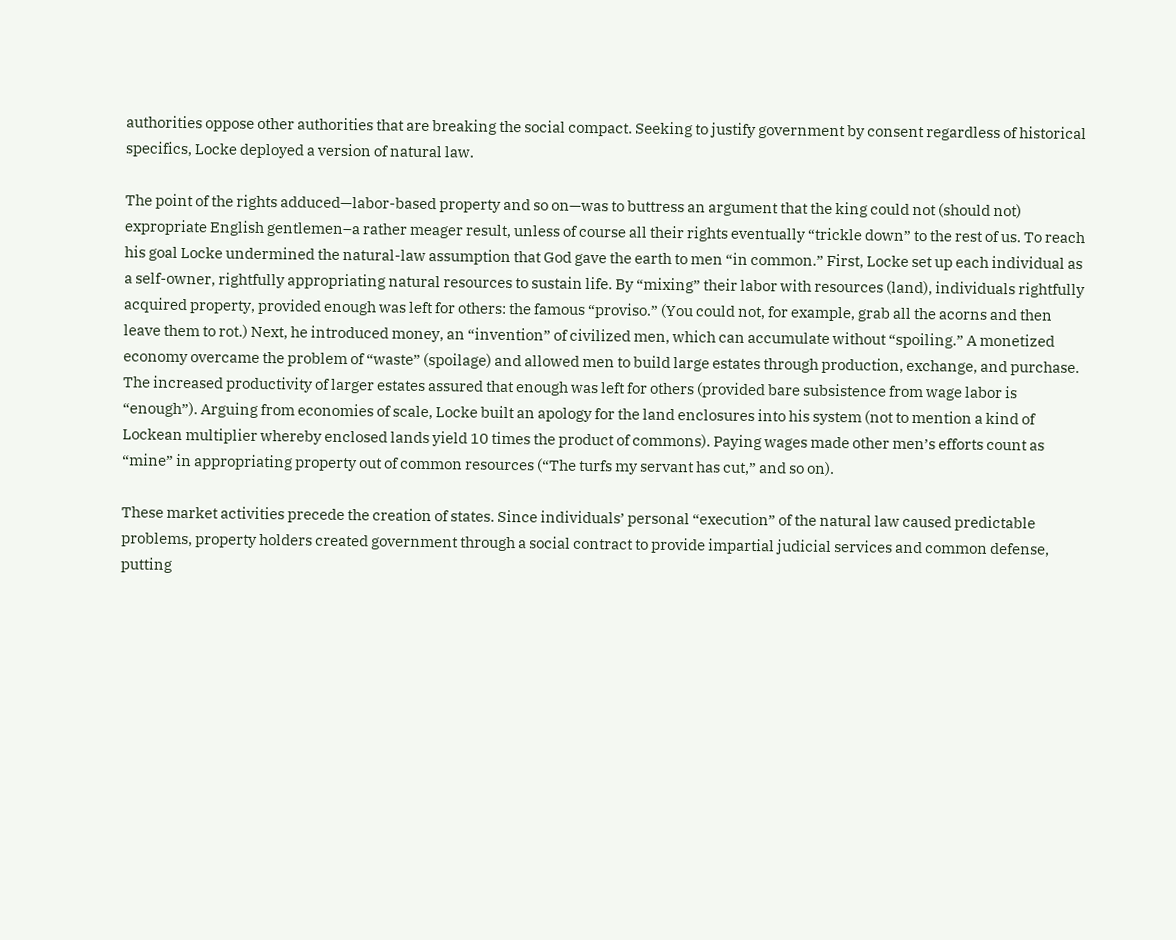authorities oppose other authorities that are breaking the social compact. Seeking to justify government by consent regardless of historical specifics, Locke deployed a version of natural law.

The point of the rights adduced—labor-based property and so on—was to buttress an argument that the king could not (should not) expropriate English gentlemen–a rather meager result, unless of course all their rights eventually “trickle down” to the rest of us. To reach his goal Locke undermined the natural-law assumption that God gave the earth to men “in common.” First, Locke set up each individual as a self-owner, rightfully appropriating natural resources to sustain life. By “mixing” their labor with resources (land), individuals rightfully acquired property, provided enough was left for others: the famous “proviso.” (You could not, for example, grab all the acorns and then leave them to rot.) Next, he introduced money, an “invention” of civilized men, which can accumulate without “spoiling.” A monetized economy overcame the problem of “waste” (spoilage) and allowed men to build large estates through production, exchange, and purchase. The increased productivity of larger estates assured that enough was left for others (provided bare subsistence from wage labor is “enough”). Arguing from economies of scale, Locke built an apology for the land enclosures into his system (not to mention a kind of Lockean multiplier whereby enclosed lands yield 10 times the product of commons). Paying wages made other men’s efforts count as “mine” in appropriating property out of common resources (“The turfs my servant has cut,” and so on).

These market activities precede the creation of states. Since individuals’ personal “execution” of the natural law caused predictable problems, property holders created government through a social contract to provide impartial judicial services and common defense, putting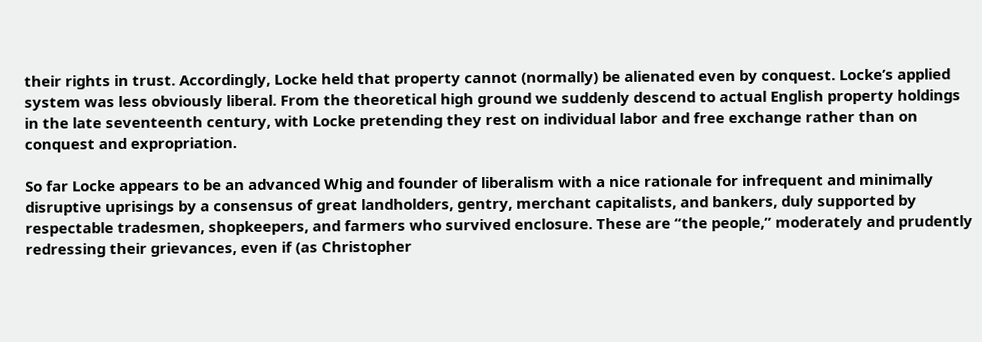their rights in trust. Accordingly, Locke held that property cannot (normally) be alienated even by conquest. Locke’s applied system was less obviously liberal. From the theoretical high ground we suddenly descend to actual English property holdings in the late seventeenth century, with Locke pretending they rest on individual labor and free exchange rather than on conquest and expropriation.

So far Locke appears to be an advanced Whig and founder of liberalism with a nice rationale for infrequent and minimally disruptive uprisings by a consensus of great landholders, gentry, merchant capitalists, and bankers, duly supported by respectable tradesmen, shopkeepers, and farmers who survived enclosure. These are “the people,” moderately and prudently redressing their grievances, even if (as Christopher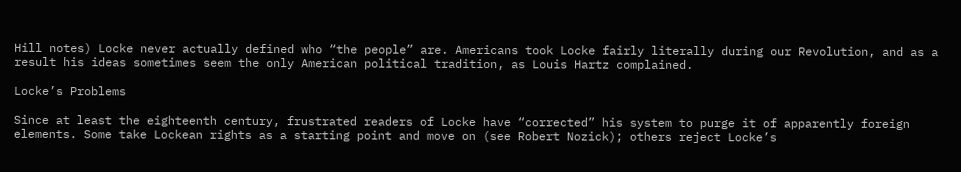Hill notes) Locke never actually defined who “the people” are. Americans took Locke fairly literally during our Revolution, and as a result his ideas sometimes seem the only American political tradition, as Louis Hartz complained.

Locke’s Problems

Since at least the eighteenth century, frustrated readers of Locke have “corrected” his system to purge it of apparently foreign elements. Some take Lockean rights as a starting point and move on (see Robert Nozick); others reject Locke’s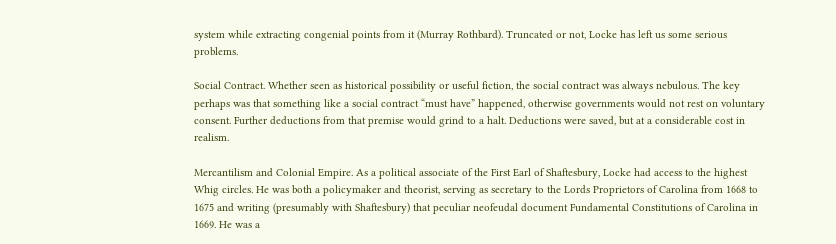system while extracting congenial points from it (Murray Rothbard). Truncated or not, Locke has left us some serious problems.

Social Contract. Whether seen as historical possibility or useful fiction, the social contract was always nebulous. The key perhaps was that something like a social contract “must have” happened, otherwise governments would not rest on voluntary consent. Further deductions from that premise would grind to a halt. Deductions were saved, but at a considerable cost in realism.

Mercantilism and Colonial Empire. As a political associate of the First Earl of Shaftesbury, Locke had access to the highest Whig circles. He was both a policymaker and theorist, serving as secretary to the Lords Proprietors of Carolina from 1668 to 1675 and writing (presumably with Shaftesbury) that peculiar neofeudal document Fundamental Constitutions of Carolina in 1669. He was a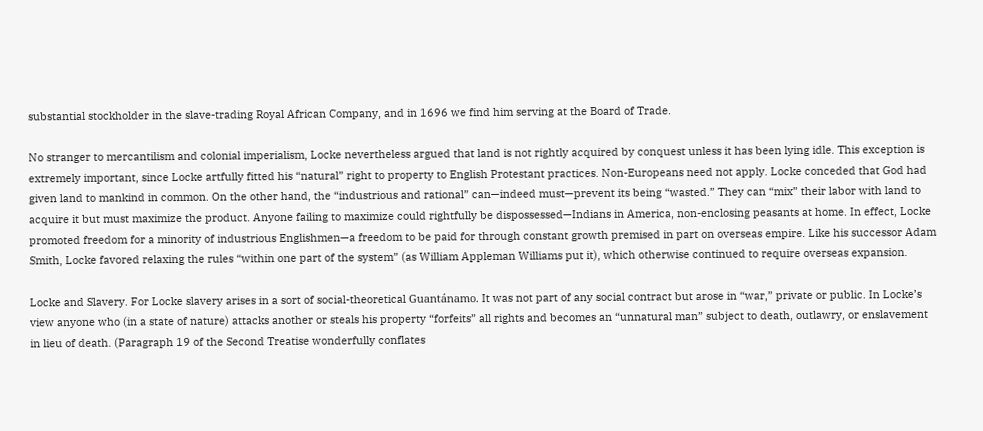substantial stockholder in the slave-trading Royal African Company, and in 1696 we find him serving at the Board of Trade.

No stranger to mercantilism and colonial imperialism, Locke nevertheless argued that land is not rightly acquired by conquest unless it has been lying idle. This exception is extremely important, since Locke artfully fitted his “natural” right to property to English Protestant practices. Non-Europeans need not apply. Locke conceded that God had given land to mankind in common. On the other hand, the “industrious and rational” can—indeed must—prevent its being “wasted.” They can “mix” their labor with land to acquire it but must maximize the product. Anyone failing to maximize could rightfully be dispossessed—Indians in America, non-enclosing peasants at home. In effect, Locke promoted freedom for a minority of industrious Englishmen—a freedom to be paid for through constant growth premised in part on overseas empire. Like his successor Adam Smith, Locke favored relaxing the rules “within one part of the system” (as William Appleman Williams put it), which otherwise continued to require overseas expansion.

Locke and Slavery. For Locke slavery arises in a sort of social-theoretical Guantánamo. It was not part of any social contract but arose in “war,” private or public. In Locke’s view anyone who (in a state of nature) attacks another or steals his property “forfeits” all rights and becomes an “unnatural man” subject to death, outlawry, or enslavement in lieu of death. (Paragraph 19 of the Second Treatise wonderfully conflates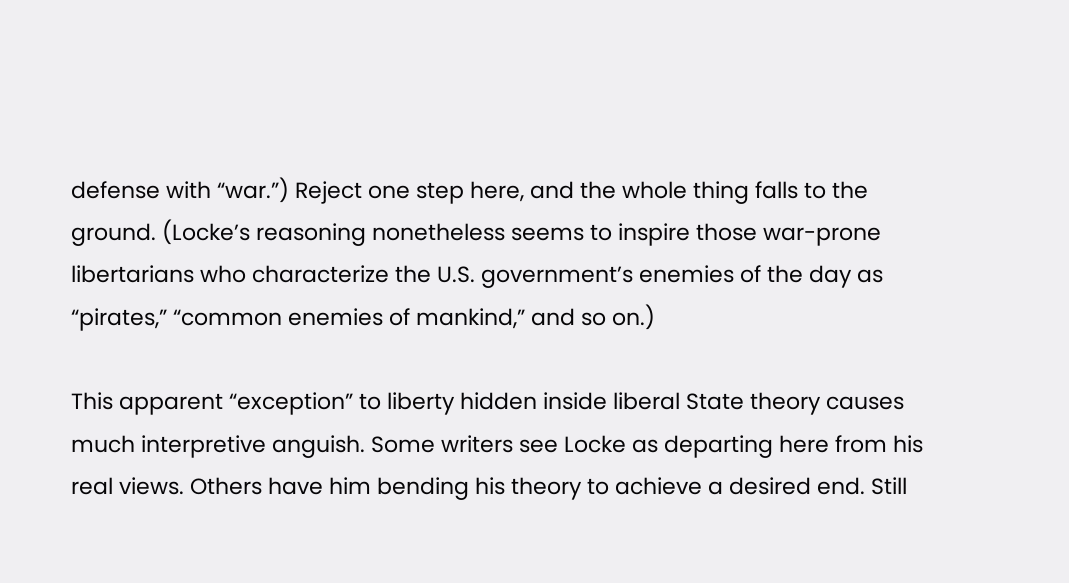defense with “war.”) Reject one step here, and the whole thing falls to the ground. (Locke’s reasoning nonetheless seems to inspire those war-prone libertarians who characterize the U.S. government’s enemies of the day as “pirates,” “common enemies of mankind,” and so on.)

This apparent “exception” to liberty hidden inside liberal State theory causes much interpretive anguish. Some writers see Locke as departing here from his real views. Others have him bending his theory to achieve a desired end. Still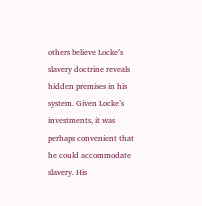others believe Locke’s slavery doctrine reveals hidden premises in his system. Given Locke’s investments, it was perhaps convenient that he could accommodate slavery. His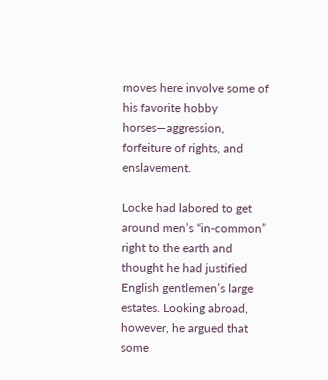moves here involve some of his favorite hobby horses—aggression, forfeiture of rights, and enslavement.

Locke had labored to get around men’s “in-common” right to the earth and thought he had justified English gentlemen’s large estates. Looking abroad, however, he argued that some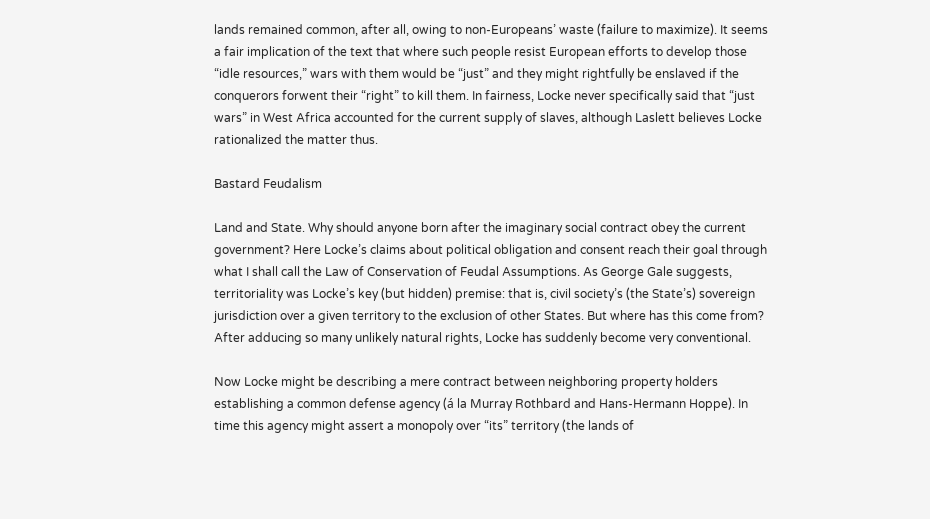lands remained common, after all, owing to non-Europeans’ waste (failure to maximize). It seems a fair implication of the text that where such people resist European efforts to develop those “idle resources,” wars with them would be “just” and they might rightfully be enslaved if the conquerors forwent their “right” to kill them. In fairness, Locke never specifically said that “just wars” in West Africa accounted for the current supply of slaves, although Laslett believes Locke rationalized the matter thus.

Bastard Feudalism

Land and State. Why should anyone born after the imaginary social contract obey the current government? Here Locke’s claims about political obligation and consent reach their goal through what I shall call the Law of Conservation of Feudal Assumptions. As George Gale suggests, territoriality was Locke’s key (but hidden) premise: that is, civil society’s (the State’s) sovereign jurisdiction over a given territory to the exclusion of other States. But where has this come from? After adducing so many unlikely natural rights, Locke has suddenly become very conventional.

Now Locke might be describing a mere contract between neighboring property holders establishing a common defense agency (á la Murray Rothbard and Hans-Hermann Hoppe). In time this agency might assert a monopoly over “its” territory (the lands of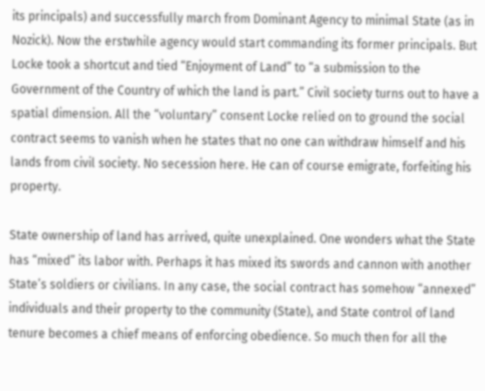its principals) and successfully march from Dominant Agency to minimal State (as in Nozick). Now the erstwhile agency would start commanding its former principals. But Locke took a shortcut and tied “Enjoyment of Land” to “a submission to the Government of the Country of which the land is part.” Civil society turns out to have a spatial dimension. All the “voluntary” consent Locke relied on to ground the social contract seems to vanish when he states that no one can withdraw himself and his lands from civil society. No secession here. He can of course emigrate, forfeiting his property.

State ownership of land has arrived, quite unexplained. One wonders what the State has “mixed” its labor with. Perhaps it has mixed its swords and cannon with another State’s soldiers or civilians. In any case, the social contract has somehow “annexed” individuals and their property to the community (State), and State control of land tenure becomes a chief means of enforcing obedience. So much then for all the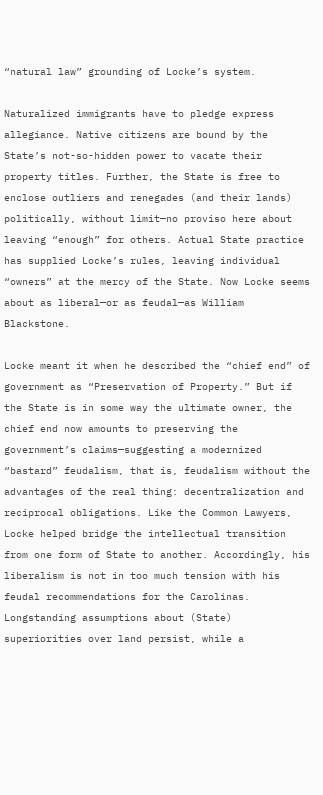“natural law” grounding of Locke’s system.

Naturalized immigrants have to pledge express allegiance. Native citizens are bound by the State’s not-so-hidden power to vacate their property titles. Further, the State is free to enclose outliers and renegades (and their lands) politically, without limit—no proviso here about leaving “enough” for others. Actual State practice has supplied Locke’s rules, leaving individual “owners” at the mercy of the State. Now Locke seems about as liberal—or as feudal—as William Blackstone.

Locke meant it when he described the “chief end” of government as “Preservation of Property.” But if the State is in some way the ultimate owner, the chief end now amounts to preserving the government’s claims—suggesting a modernized “bastard” feudalism, that is, feudalism without the advantages of the real thing: decentralization and reciprocal obligations. Like the Common Lawyers, Locke helped bridge the intellectual transition from one form of State to another. Accordingly, his liberalism is not in too much tension with his feudal recommendations for the Carolinas. Longstanding assumptions about (State) superiorities over land persist, while a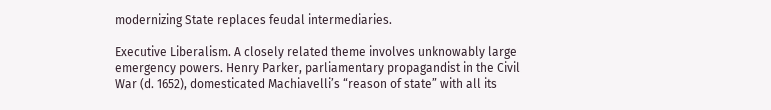modernizing State replaces feudal intermediaries.

Executive Liberalism. A closely related theme involves unknowably large emergency powers. Henry Parker, parliamentary propagandist in the Civil War (d. 1652), domesticated Machiavelli’s “reason of state” with all its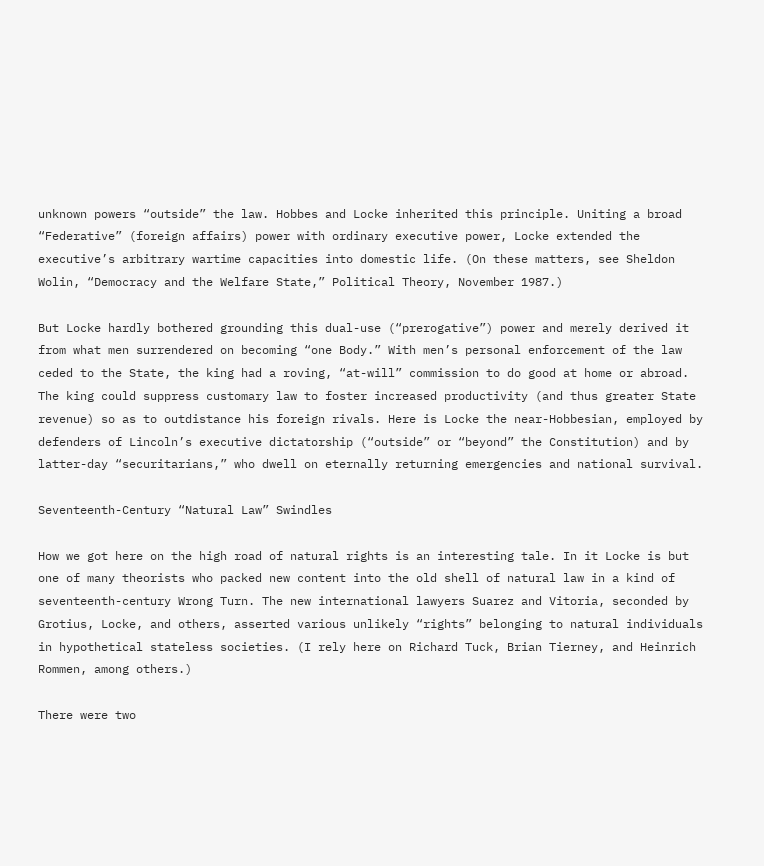unknown powers “outside” the law. Hobbes and Locke inherited this principle. Uniting a broad “Federative” (foreign affairs) power with ordinary executive power, Locke extended the executive’s arbitrary wartime capacities into domestic life. (On these matters, see Sheldon Wolin, “Democracy and the Welfare State,” Political Theory, November 1987.)

But Locke hardly bothered grounding this dual-use (“prerogative”) power and merely derived it from what men surrendered on becoming “one Body.” With men’s personal enforcement of the law ceded to the State, the king had a roving, “at-will” commission to do good at home or abroad. The king could suppress customary law to foster increased productivity (and thus greater State revenue) so as to outdistance his foreign rivals. Here is Locke the near-Hobbesian, employed by defenders of Lincoln’s executive dictatorship (“outside” or “beyond” the Constitution) and by latter-day “securitarians,” who dwell on eternally returning emergencies and national survival.

Seventeenth-Century “Natural Law” Swindles

How we got here on the high road of natural rights is an interesting tale. In it Locke is but one of many theorists who packed new content into the old shell of natural law in a kind of seventeenth-century Wrong Turn. The new international lawyers Suarez and Vitoria, seconded by Grotius, Locke, and others, asserted various unlikely “rights” belonging to natural individuals in hypothetical stateless societies. (I rely here on Richard Tuck, Brian Tierney, and Heinrich Rommen, among others.)

There were two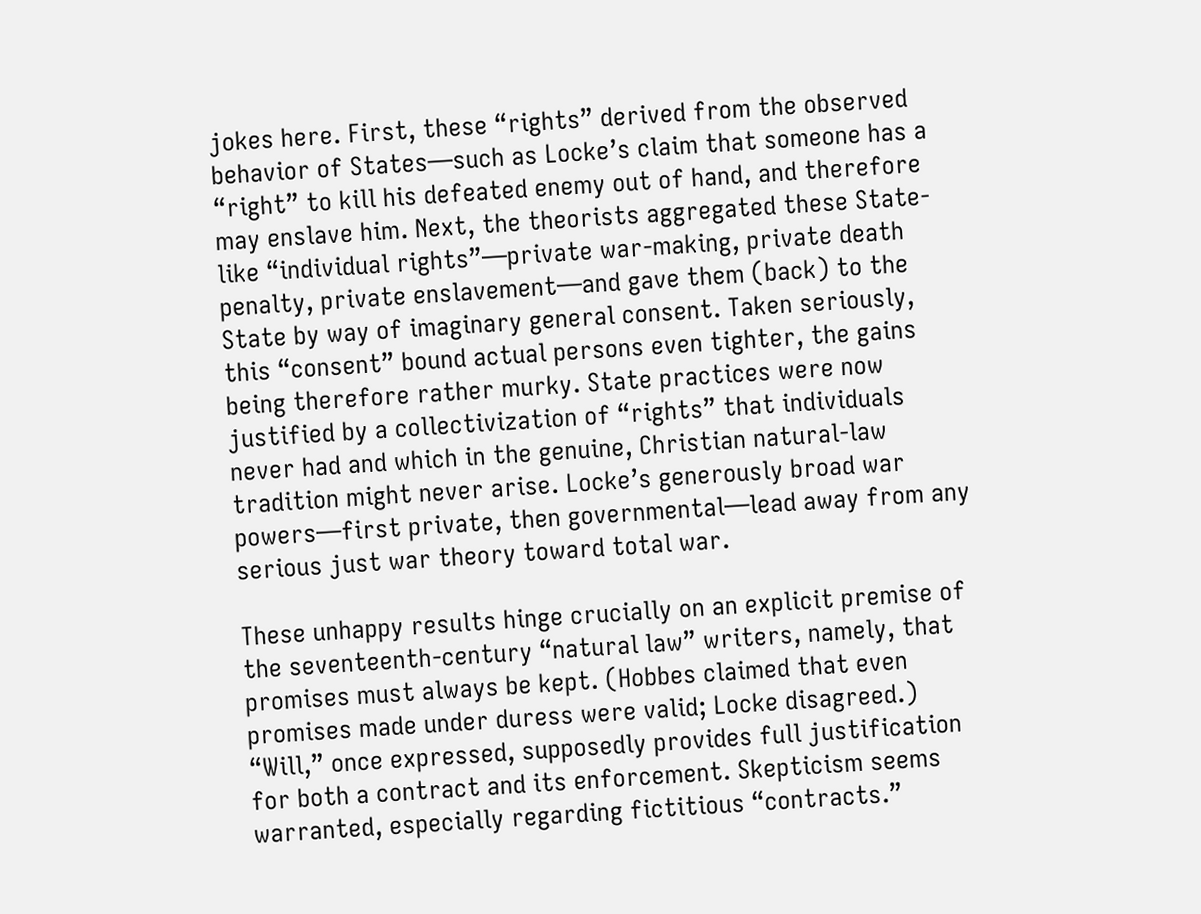jokes here. First, these “rights” derived from the observed behavior of States—such as Locke’s claim that someone has a “right” to kill his defeated enemy out of hand, and therefore may enslave him. Next, the theorists aggregated these State-like “individual rights”—private war-making, private death penalty, private enslavement—and gave them (back) to the State by way of imaginary general consent. Taken seriously, this “consent” bound actual persons even tighter, the gains being therefore rather murky. State practices were now justified by a collectivization of “rights” that individuals never had and which in the genuine, Christian natural-law tradition might never arise. Locke’s generously broad war powers—first private, then governmental—lead away from any serious just war theory toward total war.

These unhappy results hinge crucially on an explicit premise of the seventeenth-century “natural law” writers, namely, that promises must always be kept. (Hobbes claimed that even promises made under duress were valid; Locke disagreed.) “Will,” once expressed, supposedly provides full justification for both a contract and its enforcement. Skepticism seems warranted, especially regarding fictitious “contracts.”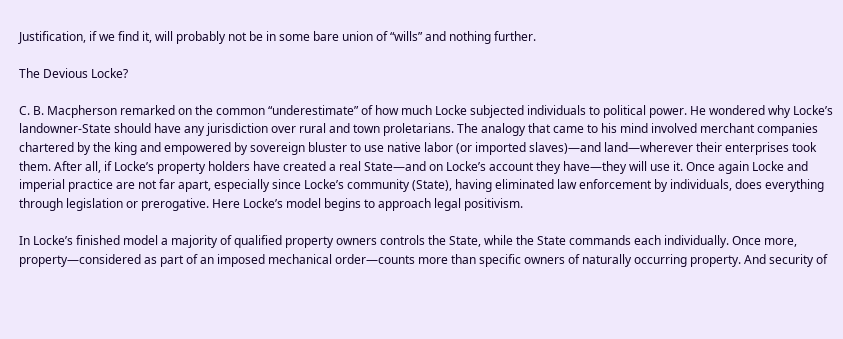Justification, if we find it, will probably not be in some bare union of “wills” and nothing further.

The Devious Locke?

C. B. Macpherson remarked on the common “underestimate” of how much Locke subjected individuals to political power. He wondered why Locke’s landowner-State should have any jurisdiction over rural and town proletarians. The analogy that came to his mind involved merchant companies chartered by the king and empowered by sovereign bluster to use native labor (or imported slaves)—and land—wherever their enterprises took them. After all, if Locke’s property holders have created a real State—and on Locke’s account they have—they will use it. Once again Locke and imperial practice are not far apart, especially since Locke’s community (State), having eliminated law enforcement by individuals, does everything through legislation or prerogative. Here Locke’s model begins to approach legal positivism.

In Locke’s finished model a majority of qualified property owners controls the State, while the State commands each individually. Once more, property—considered as part of an imposed mechanical order—counts more than specific owners of naturally occurring property. And security of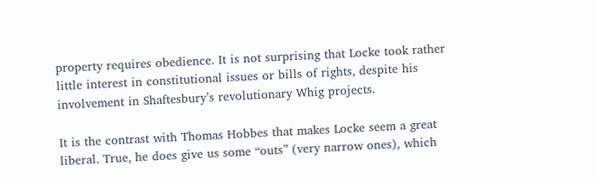property requires obedience. It is not surprising that Locke took rather little interest in constitutional issues or bills of rights, despite his involvement in Shaftesbury’s revolutionary Whig projects.

It is the contrast with Thomas Hobbes that makes Locke seem a great liberal. True, he does give us some “outs” (very narrow ones), which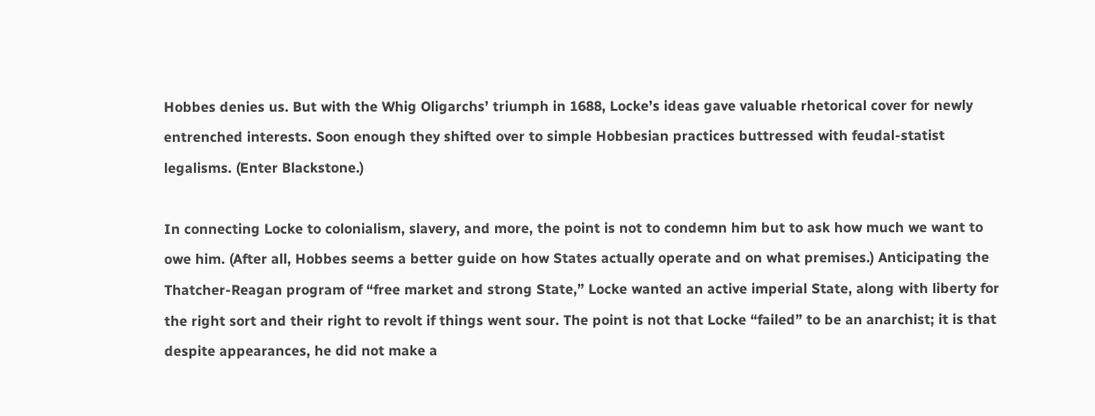Hobbes denies us. But with the Whig Oligarchs’ triumph in 1688, Locke’s ideas gave valuable rhetorical cover for newly entrenched interests. Soon enough they shifted over to simple Hobbesian practices buttressed with feudal-statist legalisms. (Enter Blackstone.)

In connecting Locke to colonialism, slavery, and more, the point is not to condemn him but to ask how much we want to owe him. (After all, Hobbes seems a better guide on how States actually operate and on what premises.) Anticipating the Thatcher-Reagan program of “free market and strong State,” Locke wanted an active imperial State, along with liberty for the right sort and their right to revolt if things went sour. The point is not that Locke “failed” to be an anarchist; it is that despite appearances, he did not make a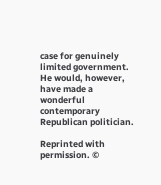case for genuinely limited government. He would, however, have made a wonderful contemporary Republican politician.

Reprinted with permission. ©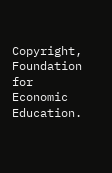Copyright, Foundation for Economic Education.